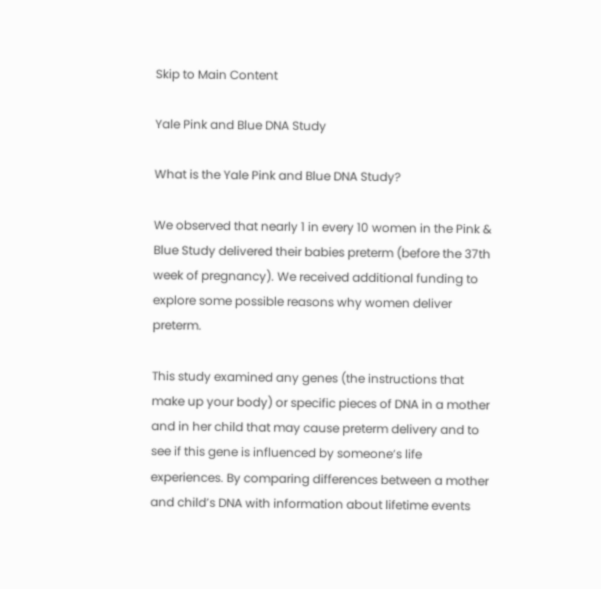Skip to Main Content

Yale Pink and Blue DNA Study

What is the Yale Pink and Blue DNA Study?

We observed that nearly 1 in every 10 women in the Pink & Blue Study delivered their babies preterm (before the 37th week of pregnancy). We received additional funding to explore some possible reasons why women deliver preterm.

This study examined any genes (the instructions that make up your body) or specific pieces of DNA in a mother and in her child that may cause preterm delivery and to see if this gene is influenced by someone’s life experiences. By comparing differences between a mother and child’s DNA with information about lifetime events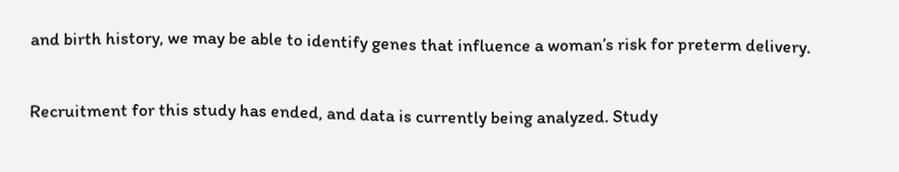and birth history, we may be able to identify genes that influence a woman’s risk for preterm delivery.

Recruitment for this study has ended, and data is currently being analyzed. Study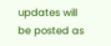updates will be posted as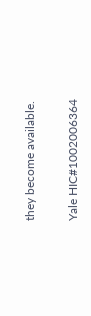they become available.

Yale HIC#1002006364